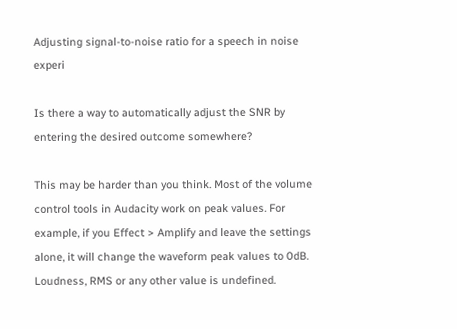Adjusting signal-to-noise ratio for a speech in noise experi

Is there a way to automatically adjust the SNR by entering the desired outcome somewhere?

This may be harder than you think. Most of the volume control tools in Audacity work on peak values. For example, if you Effect > Amplify and leave the settings alone, it will change the waveform peak values to 0dB. Loudness, RMS or any other value is undefined.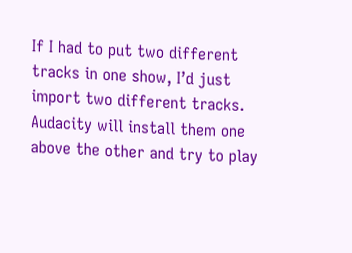If I had to put two different tracks in one show, I’d just import two different tracks. Audacity will install them one above the other and try to play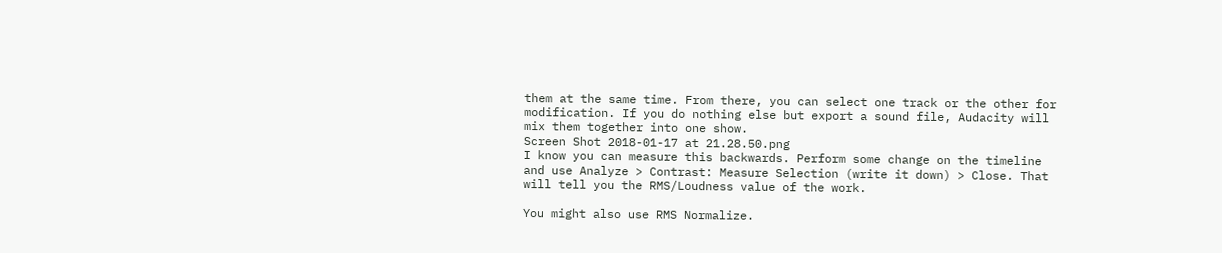them at the same time. From there, you can select one track or the other for modification. If you do nothing else but export a sound file, Audacity will mix them together into one show.
Screen Shot 2018-01-17 at 21.28.50.png
I know you can measure this backwards. Perform some change on the timeline and use Analyze > Contrast: Measure Selection (write it down) > Close. That will tell you the RMS/Loudness value of the work.

You might also use RMS Normalize.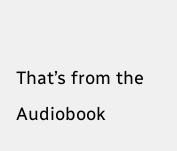That’s from the Audiobook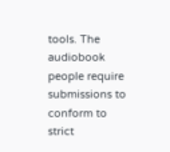tools. The audiobook people require submissions to conform to strict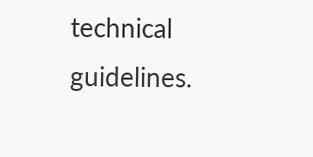technical guidelines.